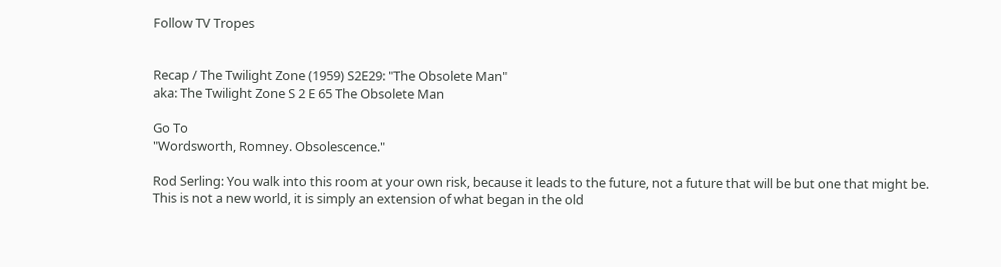Follow TV Tropes


Recap / The Twilight Zone (1959) S2E29: "The Obsolete Man"
aka: The Twilight Zone S 2 E 65 The Obsolete Man

Go To
"Wordsworth, Romney. Obsolescence."

Rod Serling: You walk into this room at your own risk, because it leads to the future, not a future that will be but one that might be. This is not a new world, it is simply an extension of what began in the old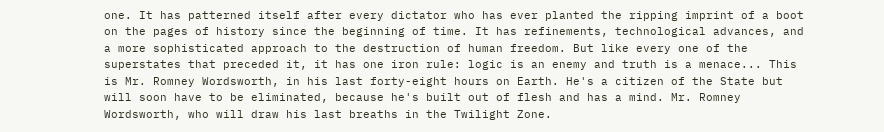one. It has patterned itself after every dictator who has ever planted the ripping imprint of a boot on the pages of history since the beginning of time. It has refinements, technological advances, and a more sophisticated approach to the destruction of human freedom. But like every one of the superstates that preceded it, it has one iron rule: logic is an enemy and truth is a menace... This is Mr. Romney Wordsworth, in his last forty-eight hours on Earth. He's a citizen of the State but will soon have to be eliminated, because he's built out of flesh and has a mind. Mr. Romney Wordsworth, who will draw his last breaths in the Twilight Zone.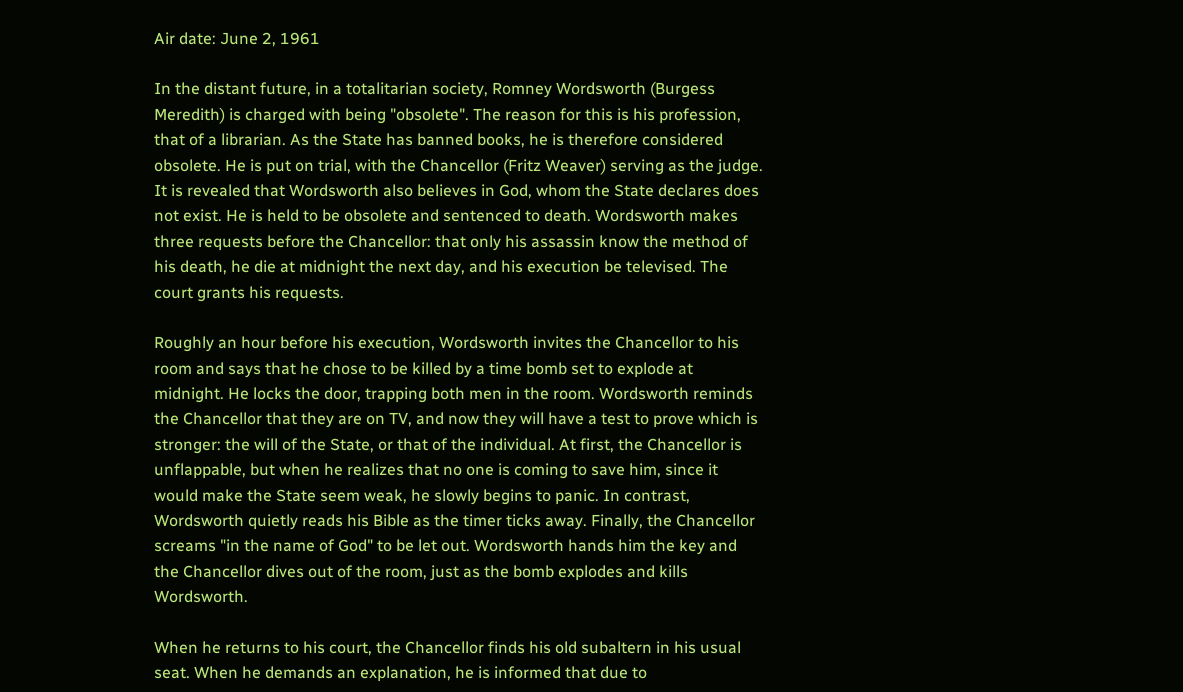Air date: June 2, 1961

In the distant future, in a totalitarian society, Romney Wordsworth (Burgess Meredith) is charged with being "obsolete". The reason for this is his profession, that of a librarian. As the State has banned books, he is therefore considered obsolete. He is put on trial, with the Chancellor (Fritz Weaver) serving as the judge. It is revealed that Wordsworth also believes in God, whom the State declares does not exist. He is held to be obsolete and sentenced to death. Wordsworth makes three requests before the Chancellor: that only his assassin know the method of his death, he die at midnight the next day, and his execution be televised. The court grants his requests.

Roughly an hour before his execution, Wordsworth invites the Chancellor to his room and says that he chose to be killed by a time bomb set to explode at midnight. He locks the door, trapping both men in the room. Wordsworth reminds the Chancellor that they are on TV, and now they will have a test to prove which is stronger: the will of the State, or that of the individual. At first, the Chancellor is unflappable, but when he realizes that no one is coming to save him, since it would make the State seem weak, he slowly begins to panic. In contrast, Wordsworth quietly reads his Bible as the timer ticks away. Finally, the Chancellor screams "in the name of God" to be let out. Wordsworth hands him the key and the Chancellor dives out of the room, just as the bomb explodes and kills Wordsworth.

When he returns to his court, the Chancellor finds his old subaltern in his usual seat. When he demands an explanation, he is informed that due to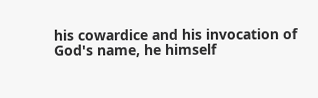his cowardice and his invocation of God's name, he himself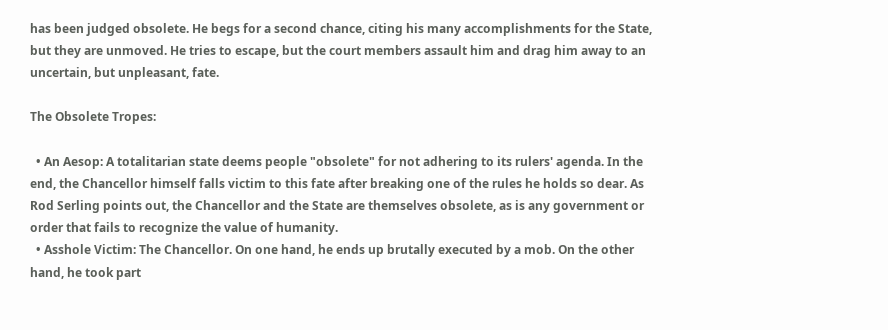has been judged obsolete. He begs for a second chance, citing his many accomplishments for the State, but they are unmoved. He tries to escape, but the court members assault him and drag him away to an uncertain, but unpleasant, fate.

The Obsolete Tropes:

  • An Aesop: A totalitarian state deems people "obsolete" for not adhering to its rulers' agenda. In the end, the Chancellor himself falls victim to this fate after breaking one of the rules he holds so dear. As Rod Serling points out, the Chancellor and the State are themselves obsolete, as is any government or order that fails to recognize the value of humanity.
  • Asshole Victim: The Chancellor. On one hand, he ends up brutally executed by a mob. On the other hand, he took part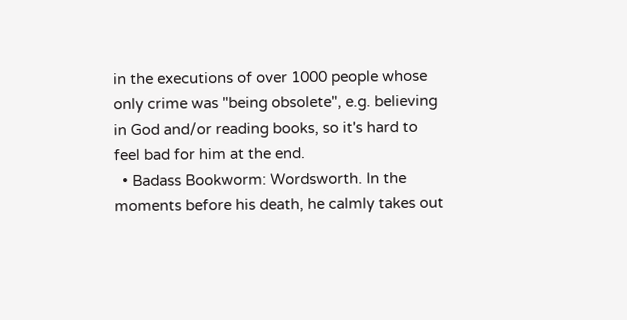in the executions of over 1000 people whose only crime was "being obsolete", e.g. believing in God and/or reading books, so it's hard to feel bad for him at the end.
  • Badass Bookworm: Wordsworth. In the moments before his death, he calmly takes out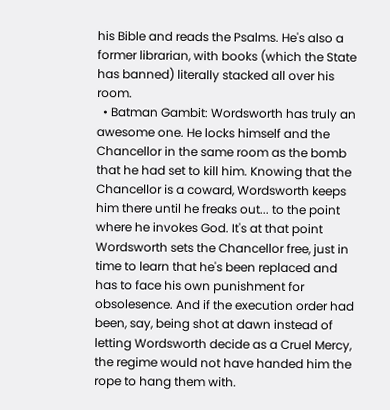his Bible and reads the Psalms. He's also a former librarian, with books (which the State has banned) literally stacked all over his room.
  • Batman Gambit: Wordsworth has truly an awesome one. He locks himself and the Chancellor in the same room as the bomb that he had set to kill him. Knowing that the Chancellor is a coward, Wordsworth keeps him there until he freaks out... to the point where he invokes God. It's at that point Wordsworth sets the Chancellor free, just in time to learn that he's been replaced and has to face his own punishment for obsolesence. And if the execution order had been, say, being shot at dawn instead of letting Wordsworth decide as a Cruel Mercy, the regime would not have handed him the rope to hang them with.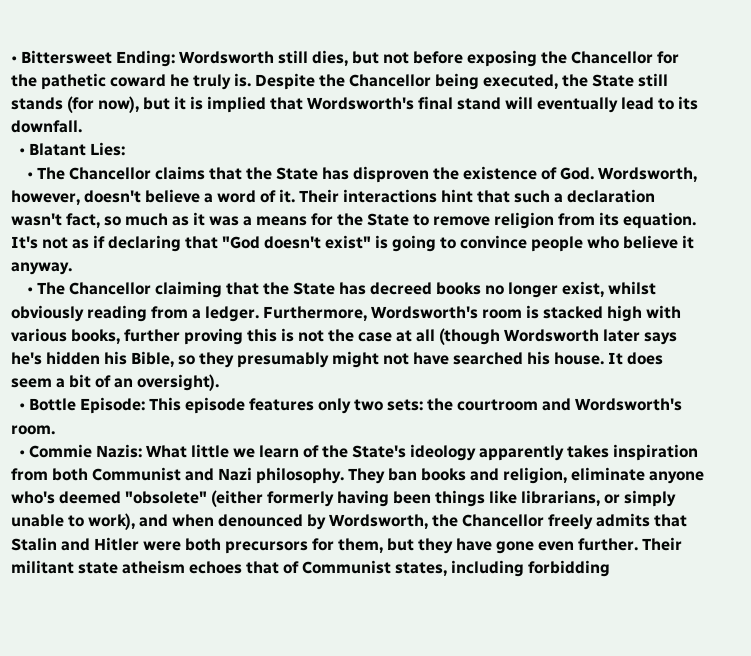• Bittersweet Ending: Wordsworth still dies, but not before exposing the Chancellor for the pathetic coward he truly is. Despite the Chancellor being executed, the State still stands (for now), but it is implied that Wordsworth's final stand will eventually lead to its downfall.
  • Blatant Lies:
    • The Chancellor claims that the State has disproven the existence of God. Wordsworth, however, doesn't believe a word of it. Their interactions hint that such a declaration wasn't fact, so much as it was a means for the State to remove religion from its equation. It's not as if declaring that "God doesn't exist" is going to convince people who believe it anyway.
    • The Chancellor claiming that the State has decreed books no longer exist, whilst obviously reading from a ledger. Furthermore, Wordsworth's room is stacked high with various books, further proving this is not the case at all (though Wordsworth later says he's hidden his Bible, so they presumably might not have searched his house. It does seem a bit of an oversight).
  • Bottle Episode: This episode features only two sets: the courtroom and Wordsworth's room.
  • Commie Nazis: What little we learn of the State's ideology apparently takes inspiration from both Communist and Nazi philosophy. They ban books and religion, eliminate anyone who's deemed "obsolete" (either formerly having been things like librarians, or simply unable to work), and when denounced by Wordsworth, the Chancellor freely admits that Stalin and Hitler were both precursors for them, but they have gone even further. Their militant state atheism echoes that of Communist states, including forbidding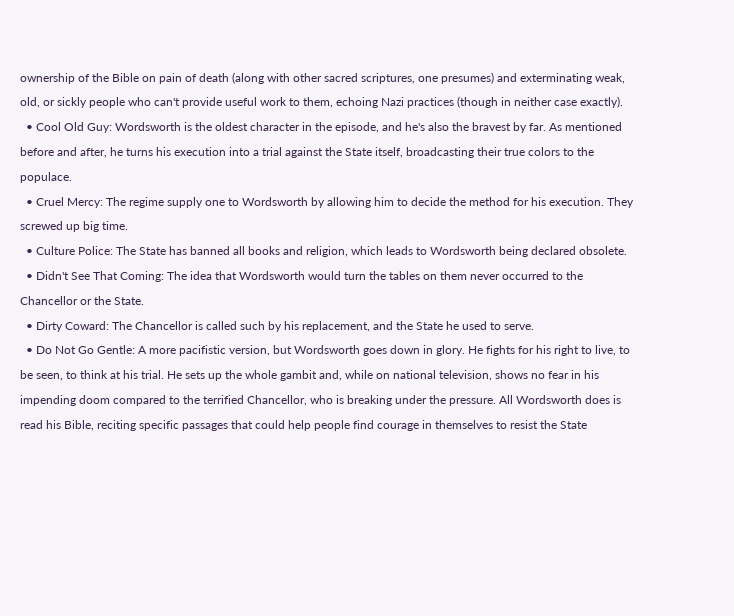ownership of the Bible on pain of death (along with other sacred scriptures, one presumes) and exterminating weak, old, or sickly people who can't provide useful work to them, echoing Nazi practices (though in neither case exactly).
  • Cool Old Guy: Wordsworth is the oldest character in the episode, and he's also the bravest by far. As mentioned before and after, he turns his execution into a trial against the State itself, broadcasting their true colors to the populace.
  • Cruel Mercy: The regime supply one to Wordsworth by allowing him to decide the method for his execution. They screwed up big time.
  • Culture Police: The State has banned all books and religion, which leads to Wordsworth being declared obsolete.
  • Didn't See That Coming: The idea that Wordsworth would turn the tables on them never occurred to the Chancellor or the State.
  • Dirty Coward: The Chancellor is called such by his replacement, and the State he used to serve.
  • Do Not Go Gentle: A more pacifistic version, but Wordsworth goes down in glory. He fights for his right to live, to be seen, to think at his trial. He sets up the whole gambit and, while on national television, shows no fear in his impending doom compared to the terrified Chancellor, who is breaking under the pressure. All Wordsworth does is read his Bible, reciting specific passages that could help people find courage in themselves to resist the State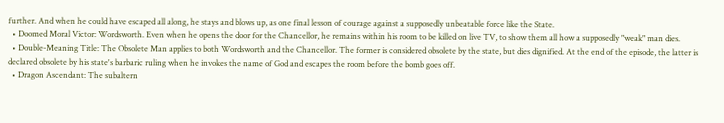further. And when he could have escaped all along, he stays and blows up, as one final lesson of courage against a supposedly unbeatable force like the State.
  • Doomed Moral Victor: Wordsworth. Even when he opens the door for the Chancellor, he remains within his room to be killed on live TV, to show them all how a supposedly "weak" man dies.
  • Double-Meaning Title: The Obsolete Man applies to both Wordsworth and the Chancellor. The former is considered obsolete by the state, but dies dignified. At the end of the episode, the latter is declared obsolete by his state's barbaric ruling when he invokes the name of God and escapes the room before the bomb goes off.
  • Dragon Ascendant: The subaltern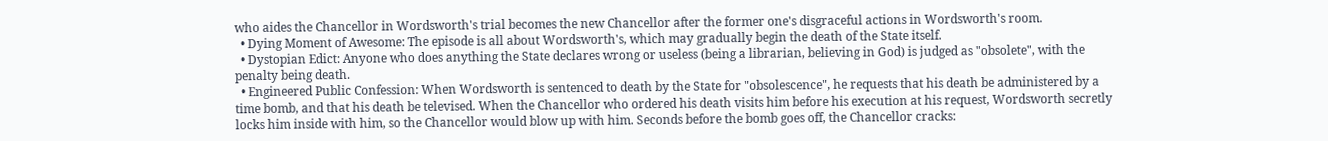who aides the Chancellor in Wordsworth's trial becomes the new Chancellor after the former one's disgraceful actions in Wordsworth's room.
  • Dying Moment of Awesome: The episode is all about Wordsworth's, which may gradually begin the death of the State itself.
  • Dystopian Edict: Anyone who does anything the State declares wrong or useless (being a librarian, believing in God) is judged as "obsolete", with the penalty being death.
  • Engineered Public Confession: When Wordsworth is sentenced to death by the State for "obsolescence", he requests that his death be administered by a time bomb, and that his death be televised. When the Chancellor who ordered his death visits him before his execution at his request, Wordsworth secretly locks him inside with him, so the Chancellor would blow up with him. Seconds before the bomb goes off, the Chancellor cracks: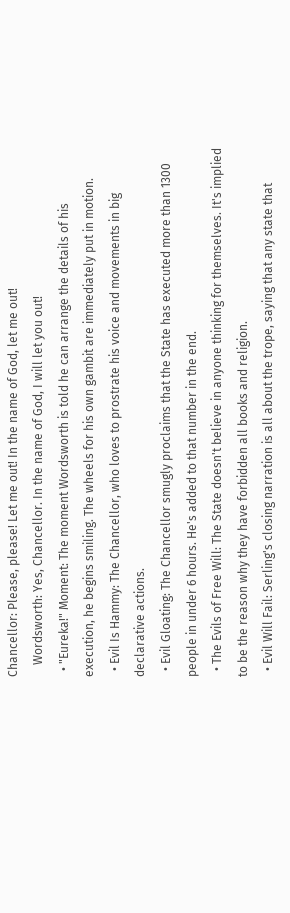Chancellor: Please, please! Let me out! In the name of God, let me out!
    Wordsworth: Yes, Chancellor. In the name of God, I will let you out!
  • "Eureka!" Moment: The moment Wordsworth is told he can arrange the details of his execution, he begins smiling. The wheels for his own gambit are immediately put in motion.
  • Evil Is Hammy: The Chancellor, who loves to prostrate his voice and movements in big declarative actions.
  • Evil Gloating: The Chancellor smugly proclaims that the State has executed more than 1300 people in under 6 hours. He's added to that number in the end.
  • The Evils of Free Will: The State doesn't believe in anyone thinking for themselves. It's implied to be the reason why they have forbidden all books and religion.
  • Evil Will Fail: Serling's closing narration is all about the trope, saying that any state that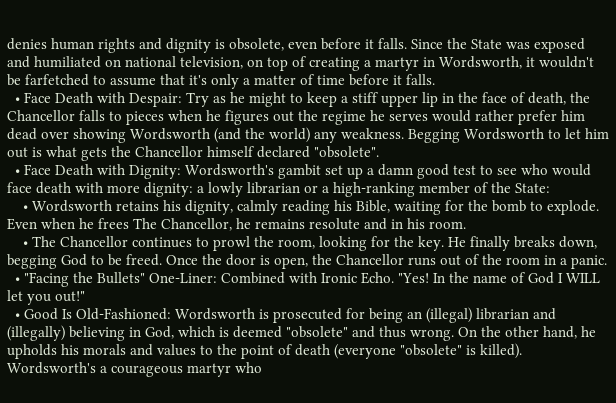denies human rights and dignity is obsolete, even before it falls. Since the State was exposed and humiliated on national television, on top of creating a martyr in Wordsworth, it wouldn't be farfetched to assume that it's only a matter of time before it falls.
  • Face Death with Despair: Try as he might to keep a stiff upper lip in the face of death, the Chancellor falls to pieces when he figures out the regime he serves would rather prefer him dead over showing Wordsworth (and the world) any weakness. Begging Wordsworth to let him out is what gets the Chancellor himself declared "obsolete".
  • Face Death with Dignity: Wordsworth's gambit set up a damn good test to see who would face death with more dignity: a lowly librarian or a high-ranking member of the State:
    • Wordsworth retains his dignity, calmly reading his Bible, waiting for the bomb to explode. Even when he frees The Chancellor, he remains resolute and in his room.
    • The Chancellor continues to prowl the room, looking for the key. He finally breaks down, begging God to be freed. Once the door is open, the Chancellor runs out of the room in a panic.
  • "Facing the Bullets" One-Liner: Combined with Ironic Echo. "Yes! In the name of God I WILL let you out!"
  • Good Is Old-Fashioned: Wordsworth is prosecuted for being an (illegal) librarian and (illegally) believing in God, which is deemed "obsolete" and thus wrong. On the other hand, he upholds his morals and values to the point of death (everyone "obsolete" is killed). Wordsworth's a courageous martyr who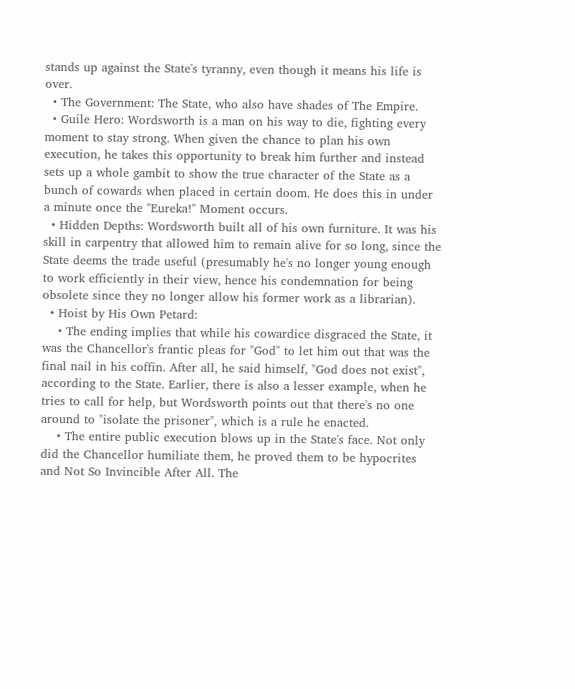stands up against the State's tyranny, even though it means his life is over.
  • The Government: The State, who also have shades of The Empire.
  • Guile Hero: Wordsworth is a man on his way to die, fighting every moment to stay strong. When given the chance to plan his own execution, he takes this opportunity to break him further and instead sets up a whole gambit to show the true character of the State as a bunch of cowards when placed in certain doom. He does this in under a minute once the "Eureka!" Moment occurs.
  • Hidden Depths: Wordsworth built all of his own furniture. It was his skill in carpentry that allowed him to remain alive for so long, since the State deems the trade useful (presumably he's no longer young enough to work efficiently in their view, hence his condemnation for being obsolete since they no longer allow his former work as a librarian).
  • Hoist by His Own Petard:
    • The ending implies that while his cowardice disgraced the State, it was the Chancellor's frantic pleas for "God" to let him out that was the final nail in his coffin. After all, he said himself, "God does not exist", according to the State. Earlier, there is also a lesser example, when he tries to call for help, but Wordsworth points out that there's no one around to "isolate the prisoner", which is a rule he enacted.
    • The entire public execution blows up in the State's face. Not only did the Chancellor humiliate them, he proved them to be hypocrites and Not So Invincible After All. The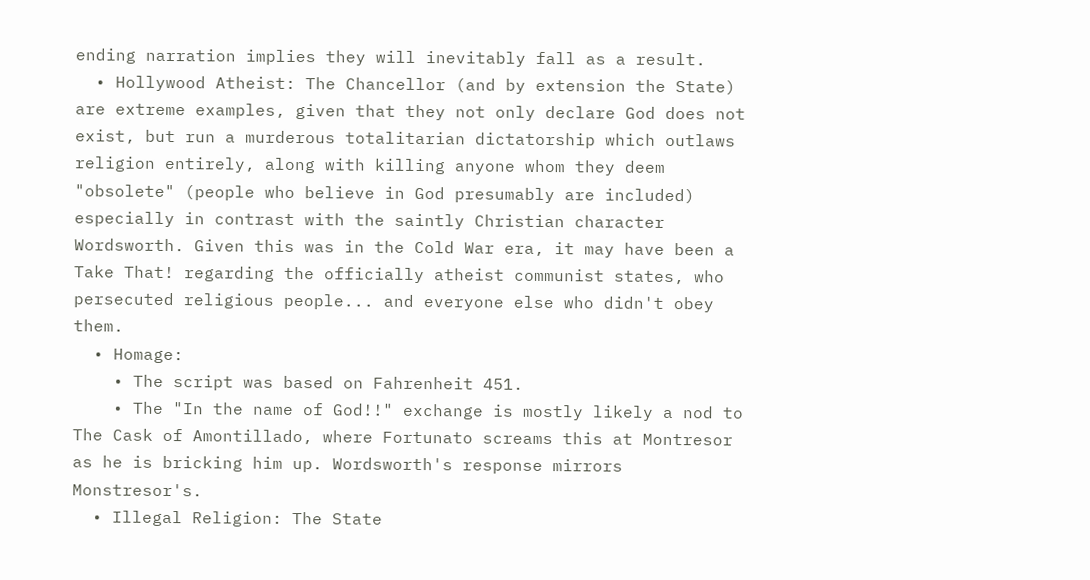ending narration implies they will inevitably fall as a result.
  • Hollywood Atheist: The Chancellor (and by extension the State) are extreme examples, given that they not only declare God does not exist, but run a murderous totalitarian dictatorship which outlaws religion entirely, along with killing anyone whom they deem "obsolete" (people who believe in God presumably are included) especially in contrast with the saintly Christian character Wordsworth. Given this was in the Cold War era, it may have been a Take That! regarding the officially atheist communist states, who persecuted religious people... and everyone else who didn't obey them.
  • Homage:
    • The script was based on Fahrenheit 451.
    • The "In the name of God!!" exchange is mostly likely a nod to The Cask of Amontillado, where Fortunato screams this at Montresor as he is bricking him up. Wordsworth's response mirrors Monstresor's.
  • Illegal Religion: The State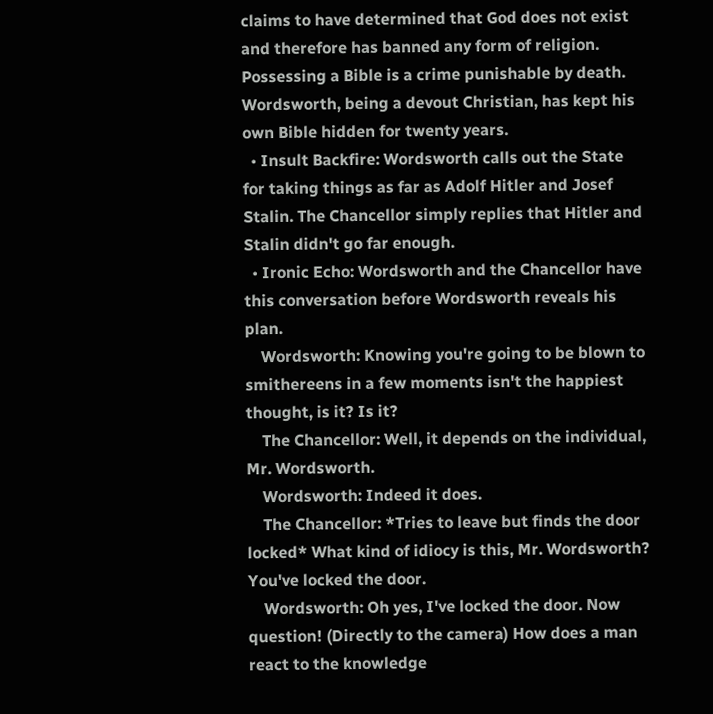claims to have determined that God does not exist and therefore has banned any form of religion. Possessing a Bible is a crime punishable by death. Wordsworth, being a devout Christian, has kept his own Bible hidden for twenty years.
  • Insult Backfire: Wordsworth calls out the State for taking things as far as Adolf Hitler and Josef Stalin. The Chancellor simply replies that Hitler and Stalin didn't go far enough.
  • Ironic Echo: Wordsworth and the Chancellor have this conversation before Wordsworth reveals his plan.
    Wordsworth: Knowing you're going to be blown to smithereens in a few moments isn't the happiest thought, is it? Is it?
    The Chancellor: Well, it depends on the individual, Mr. Wordsworth.
    Wordsworth: Indeed it does.
    The Chancellor: *Tries to leave but finds the door locked* What kind of idiocy is this, Mr. Wordsworth? You've locked the door.
    Wordsworth: Oh yes, I've locked the door. Now question! (Directly to the camera) How does a man react to the knowledge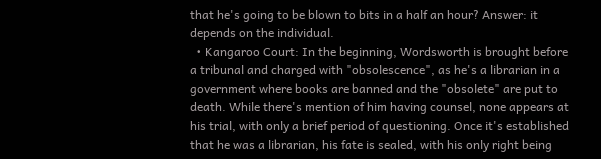that he's going to be blown to bits in a half an hour? Answer: it depends on the individual.
  • Kangaroo Court: In the beginning, Wordsworth is brought before a tribunal and charged with "obsolescence", as he's a librarian in a government where books are banned and the "obsolete" are put to death. While there's mention of him having counsel, none appears at his trial, with only a brief period of questioning. Once it's established that he was a librarian, his fate is sealed, with his only right being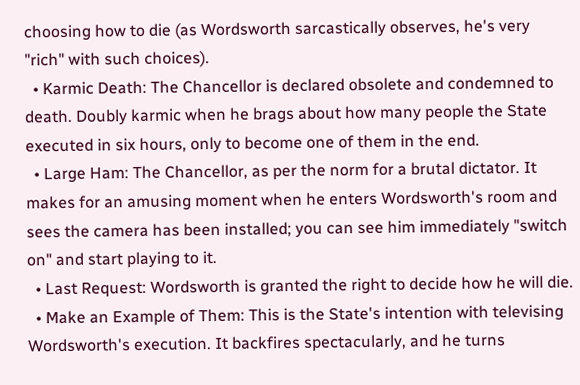choosing how to die (as Wordsworth sarcastically observes, he's very "rich" with such choices).
  • Karmic Death: The Chancellor is declared obsolete and condemned to death. Doubly karmic when he brags about how many people the State executed in six hours, only to become one of them in the end.
  • Large Ham: The Chancellor, as per the norm for a brutal dictator. It makes for an amusing moment when he enters Wordsworth's room and sees the camera has been installed; you can see him immediately "switch on" and start playing to it.
  • Last Request: Wordsworth is granted the right to decide how he will die.
  • Make an Example of Them: This is the State's intention with televising Wordsworth's execution. It backfires spectacularly, and he turns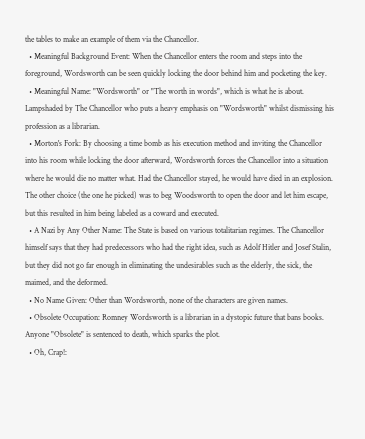the tables to make an example of them via the Chancellor.
  • Meaningful Background Event: When the Chancellor enters the room and steps into the foreground, Wordsworth can be seen quickly locking the door behind him and pocketing the key.
  • Meaningful Name: "Wordsworth" or "The worth in words", which is what he is about. Lampshaded by The Chancellor who puts a heavy emphasis on "Wordsworth" whilst dismissing his profession as a librarian.
  • Morton's Fork: By choosing a time bomb as his execution method and inviting the Chancellor into his room while locking the door afterward, Wordsworth forces the Chancellor into a situation where he would die no matter what. Had the Chancellor stayed, he would have died in an explosion. The other choice (the one he picked) was to beg Woodsworth to open the door and let him escape, but this resulted in him being labeled as a coward and executed.
  • A Nazi by Any Other Name: The State is based on various totalitarian regimes. The Chancellor himself says that they had predecessors who had the right idea, such as Adolf Hitler and Josef Stalin, but they did not go far enough in eliminating the undesirables such as the elderly, the sick, the maimed, and the deformed.
  • No Name Given: Other than Wordsworth, none of the characters are given names.
  • Obsolete Occupation: Romney Wordsworth is a librarian in a dystopic future that bans books. Anyone "Obsolete" is sentenced to death, which sparks the plot.
  • Oh, Crap!: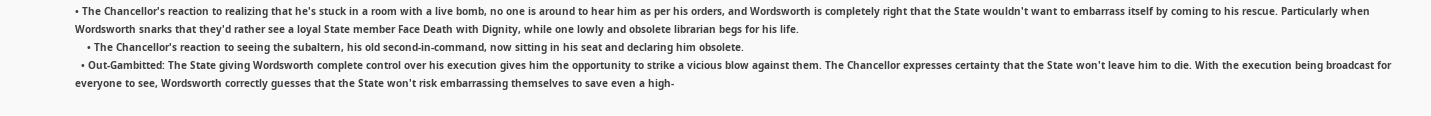• The Chancellor's reaction to realizing that he's stuck in a room with a live bomb, no one is around to hear him as per his orders, and Wordsworth is completely right that the State wouldn't want to embarrass itself by coming to his rescue. Particularly when Wordsworth snarks that they'd rather see a loyal State member Face Death with Dignity, while one lowly and obsolete librarian begs for his life.
    • The Chancellor's reaction to seeing the subaltern, his old second-in-command, now sitting in his seat and declaring him obsolete.
  • Out-Gambitted: The State giving Wordsworth complete control over his execution gives him the opportunity to strike a vicious blow against them. The Chancellor expresses certainty that the State won't leave him to die. With the execution being broadcast for everyone to see, Wordsworth correctly guesses that the State won't risk embarrassing themselves to save even a high-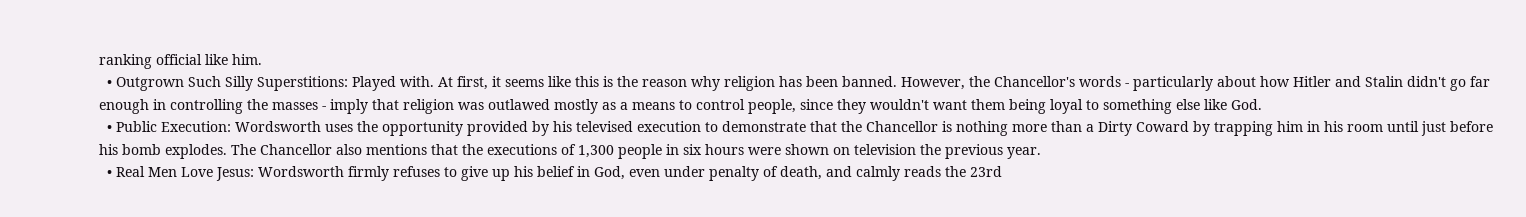ranking official like him.
  • Outgrown Such Silly Superstitions: Played with. At first, it seems like this is the reason why religion has been banned. However, the Chancellor's words - particularly about how Hitler and Stalin didn't go far enough in controlling the masses - imply that religion was outlawed mostly as a means to control people, since they wouldn't want them being loyal to something else like God.
  • Public Execution: Wordsworth uses the opportunity provided by his televised execution to demonstrate that the Chancellor is nothing more than a Dirty Coward by trapping him in his room until just before his bomb explodes. The Chancellor also mentions that the executions of 1,300 people in six hours were shown on television the previous year.
  • Real Men Love Jesus: Wordsworth firmly refuses to give up his belief in God, even under penalty of death, and calmly reads the 23rd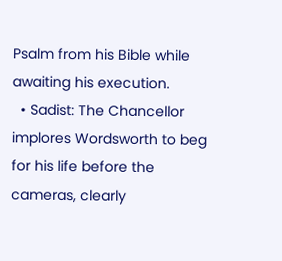Psalm from his Bible while awaiting his execution.
  • Sadist: The Chancellor implores Wordsworth to beg for his life before the cameras, clearly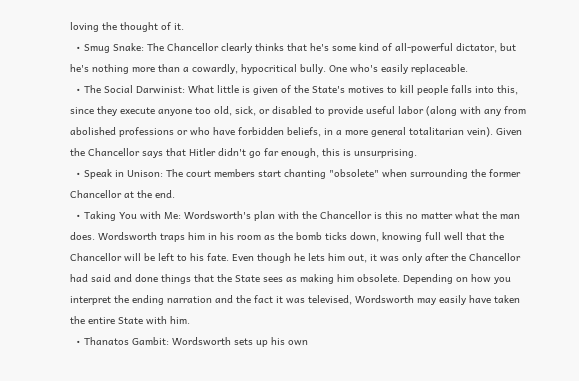loving the thought of it.
  • Smug Snake: The Chancellor clearly thinks that he's some kind of all-powerful dictator, but he's nothing more than a cowardly, hypocritical bully. One who's easily replaceable.
  • The Social Darwinist: What little is given of the State's motives to kill people falls into this, since they execute anyone too old, sick, or disabled to provide useful labor (along with any from abolished professions or who have forbidden beliefs, in a more general totalitarian vein). Given the Chancellor says that Hitler didn't go far enough, this is unsurprising.
  • Speak in Unison: The court members start chanting "obsolete" when surrounding the former Chancellor at the end.
  • Taking You with Me: Wordsworth's plan with the Chancellor is this no matter what the man does. Wordsworth traps him in his room as the bomb ticks down, knowing full well that the Chancellor will be left to his fate. Even though he lets him out, it was only after the Chancellor had said and done things that the State sees as making him obsolete. Depending on how you interpret the ending narration and the fact it was televised, Wordsworth may easily have taken the entire State with him.
  • Thanatos Gambit: Wordsworth sets up his own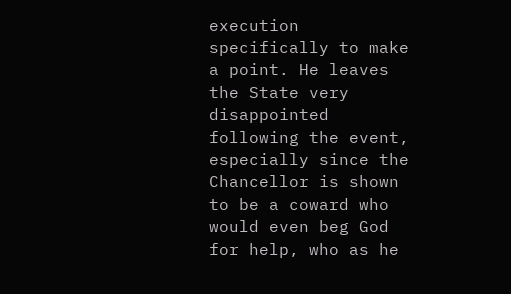execution specifically to make a point. He leaves the State very disappointed following the event, especially since the Chancellor is shown to be a coward who would even beg God for help, who as he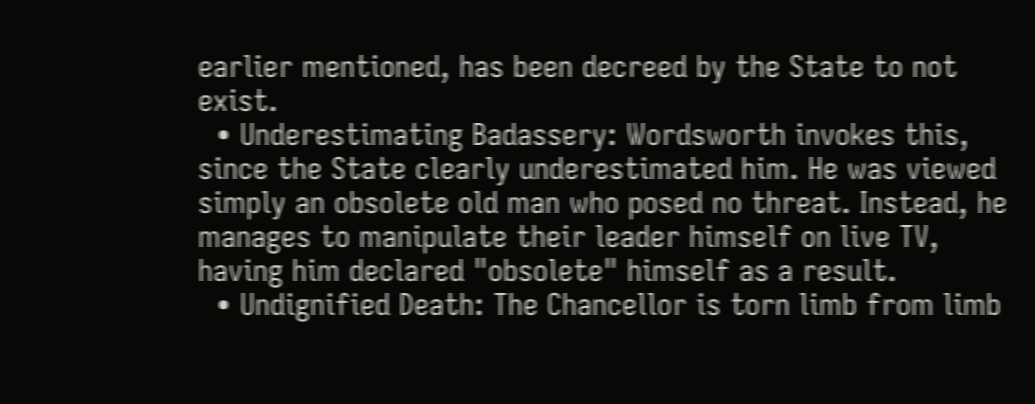earlier mentioned, has been decreed by the State to not exist.
  • Underestimating Badassery: Wordsworth invokes this, since the State clearly underestimated him. He was viewed simply an obsolete old man who posed no threat. Instead, he manages to manipulate their leader himself on live TV, having him declared "obsolete" himself as a result.
  • Undignified Death: The Chancellor is torn limb from limb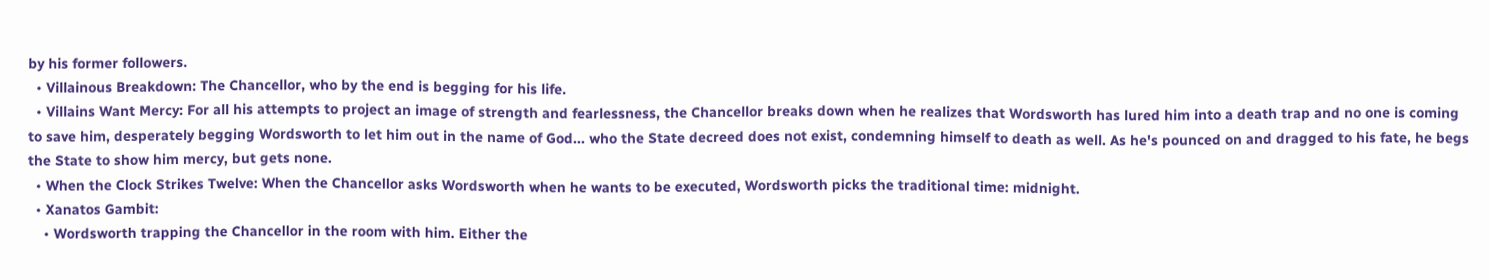by his former followers.
  • Villainous Breakdown: The Chancellor, who by the end is begging for his life.
  • Villains Want Mercy: For all his attempts to project an image of strength and fearlessness, the Chancellor breaks down when he realizes that Wordsworth has lured him into a death trap and no one is coming to save him, desperately begging Wordsworth to let him out in the name of God... who the State decreed does not exist, condemning himself to death as well. As he's pounced on and dragged to his fate, he begs the State to show him mercy, but gets none.
  • When the Clock Strikes Twelve: When the Chancellor asks Wordsworth when he wants to be executed, Wordsworth picks the traditional time: midnight.
  • Xanatos Gambit:
    • Wordsworth trapping the Chancellor in the room with him. Either the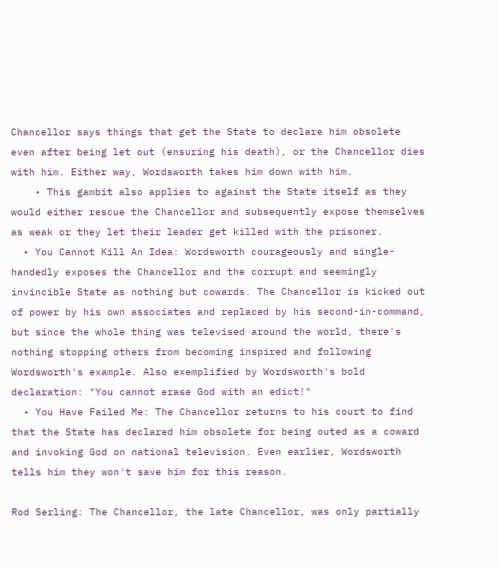Chancellor says things that get the State to declare him obsolete even after being let out (ensuring his death), or the Chancellor dies with him. Either way, Wordsworth takes him down with him.
    • This gambit also applies to against the State itself as they would either rescue the Chancellor and subsequently expose themselves as weak or they let their leader get killed with the prisoner.
  • You Cannot Kill An Idea: Wordsworth courageously and single-handedly exposes the Chancellor and the corrupt and seemingly invincible State as nothing but cowards. The Chancellor is kicked out of power by his own associates and replaced by his second-in-command, but since the whole thing was televised around the world, there's nothing stopping others from becoming inspired and following Wordsworth's example. Also exemplified by Wordsworth's bold declaration: "You cannot erase God with an edict!"
  • You Have Failed Me: The Chancellor returns to his court to find that the State has declared him obsolete for being outed as a coward and invoking God on national television. Even earlier, Wordsworth tells him they won't save him for this reason.

Rod Serling: The Chancellor, the late Chancellor, was only partially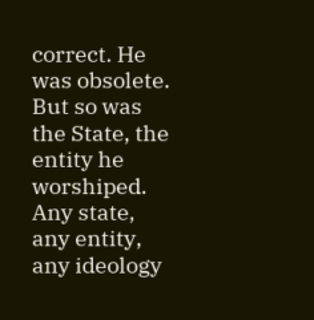correct. He was obsolete. But so was the State, the entity he worshiped. Any state, any entity, any ideology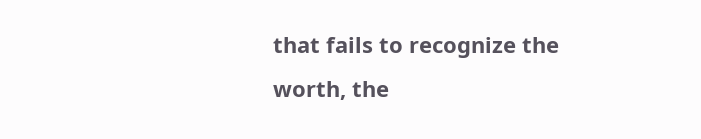that fails to recognize the worth, the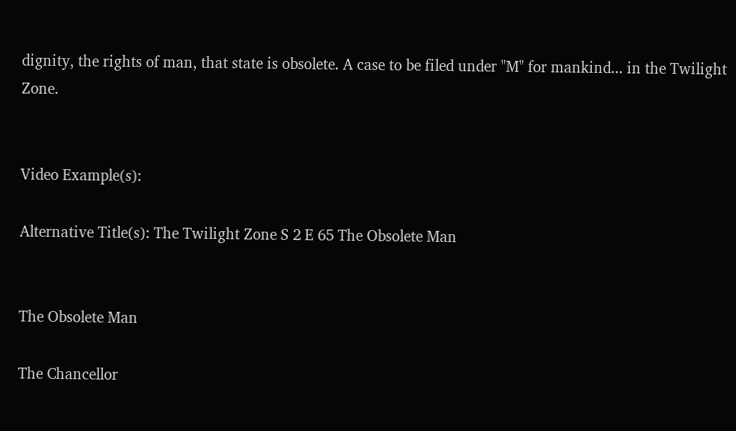dignity, the rights of man, that state is obsolete. A case to be filed under "M" for mankind... in the Twilight Zone.


Video Example(s):

Alternative Title(s): The Twilight Zone S 2 E 65 The Obsolete Man


The Obsolete Man

The Chancellor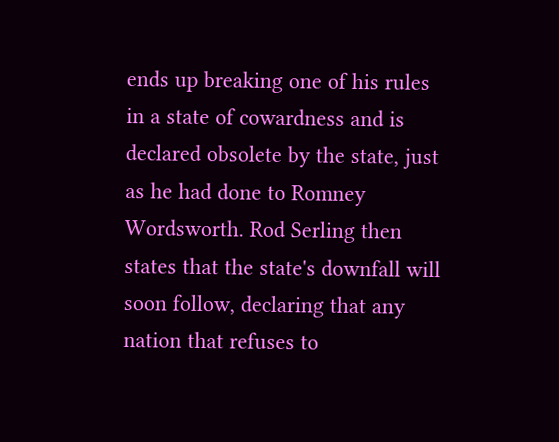ends up breaking one of his rules in a state of cowardness and is declared obsolete by the state, just as he had done to Romney Wordsworth. Rod Serling then states that the state's downfall will soon follow, declaring that any nation that refuses to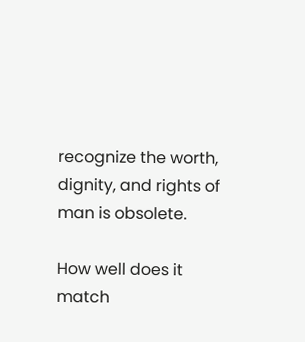recognize the worth, dignity, and rights of man is obsolete.

How well does it match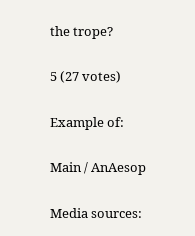the trope?

5 (27 votes)

Example of:

Main / AnAesop

Media sources: